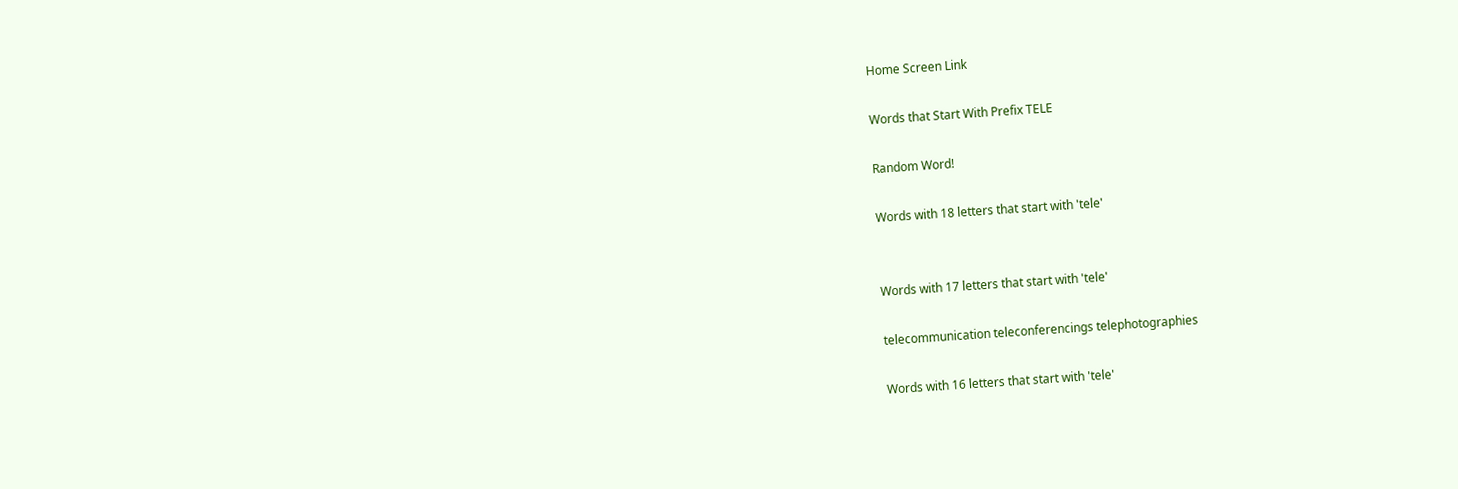Home Screen Link

Words that Start With Prefix TELE

Random Word!

Words with 18 letters that start with 'tele'


Words with 17 letters that start with 'tele'

telecommunication teleconferencings telephotographies

Words with 16 letters that start with 'tele'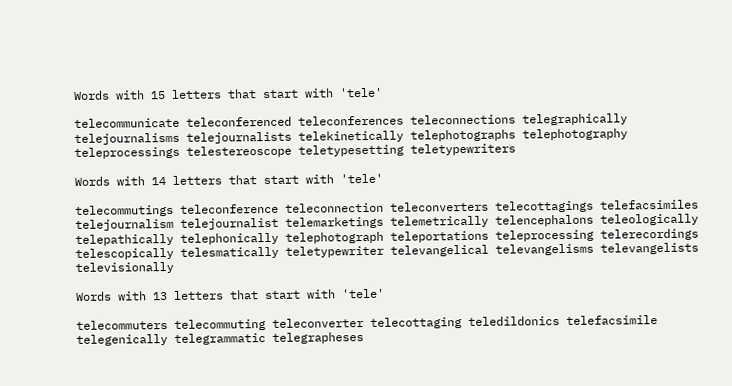Words with 15 letters that start with 'tele'

telecommunicate teleconferenced teleconferences teleconnections telegraphically telejournalisms telejournalists telekinetically telephotographs telephotography teleprocessings telestereoscope teletypesetting teletypewriters

Words with 14 letters that start with 'tele'

telecommutings teleconference teleconnection teleconverters telecottagings telefacsimiles telejournalism telejournalist telemarketings telemetrically telencephalons teleologically telepathically telephonically telephotograph teleportations teleprocessing telerecordings telescopically telesmatically teletypewriter televangelical televangelisms televangelists televisionally

Words with 13 letters that start with 'tele'

telecommuters telecommuting teleconverter telecottaging teledildonics telefacsimile telegenically telegrammatic telegrapheses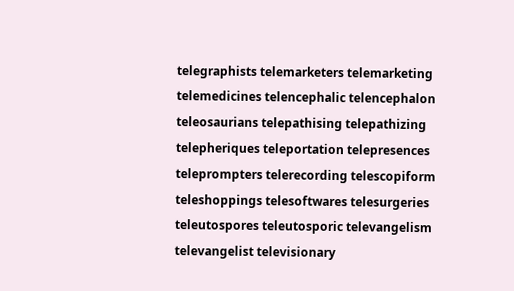telegraphists telemarketers telemarketing telemedicines telencephalic telencephalon teleosaurians telepathising telepathizing telepheriques teleportation telepresences teleprompters telerecording telescopiform teleshoppings telesoftwares telesurgeries teleutospores teleutosporic televangelism televangelist televisionary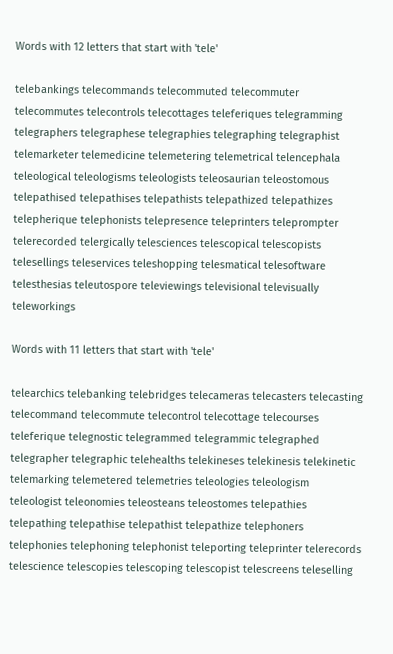Words with 12 letters that start with 'tele'

telebankings telecommands telecommuted telecommuter telecommutes telecontrols telecottages teleferiques telegramming telegraphers telegraphese telegraphies telegraphing telegraphist telemarketer telemedicine telemetering telemetrical telencephala teleological teleologisms teleologists teleosaurian teleostomous telepathised telepathises telepathists telepathized telepathizes telepherique telephonists telepresence teleprinters teleprompter telerecorded telergically telesciences telescopical telescopists telesellings teleservices teleshopping telesmatical telesoftware telesthesias teleutospore televiewings televisional televisually teleworkings

Words with 11 letters that start with 'tele'

telearchics telebanking telebridges telecameras telecasters telecasting telecommand telecommute telecontrol telecottage telecourses teleferique telegnostic telegrammed telegrammic telegraphed telegrapher telegraphic telehealths telekineses telekinesis telekinetic telemarking telemetered telemetries teleologies teleologism teleologist teleonomies teleosteans teleostomes telepathies telepathing telepathise telepathist telepathize telephoners telephonies telephoning telephonist teleporting teleprinter telerecords telescience telescopies telescoping telescopist telescreens teleselling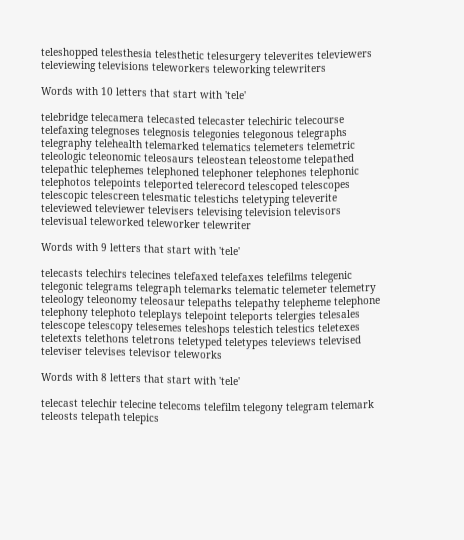teleshopped telesthesia telesthetic telesurgery televerites televiewers televiewing televisions teleworkers teleworking telewriters

Words with 10 letters that start with 'tele'

telebridge telecamera telecasted telecaster telechiric telecourse telefaxing telegnoses telegnosis telegonies telegonous telegraphs telegraphy telehealth telemarked telematics telemeters telemetric teleologic teleonomic teleosaurs teleostean teleostome telepathed telepathic telephemes telephoned telephoner telephones telephonic telephotos telepoints teleported telerecord telescoped telescopes telescopic telescreen telesmatic telestichs teletyping televerite televiewed televiewer televisers televising television televisors televisual teleworked teleworker telewriter

Words with 9 letters that start with 'tele'

telecasts telechirs telecines telefaxed telefaxes telefilms telegenic telegonic telegrams telegraph telemarks telematic telemeter telemetry teleology teleonomy teleosaur telepaths telepathy telepheme telephone telephony telephoto teleplays telepoint teleports telergies telesales telescope telescopy telesemes teleshops telestich telestics teletexes teletexts telethons teletrons teletyped teletypes televiews televised televiser televises televisor teleworks

Words with 8 letters that start with 'tele'

telecast telechir telecine telecoms telefilm telegony telegram telemark teleosts telepath telepics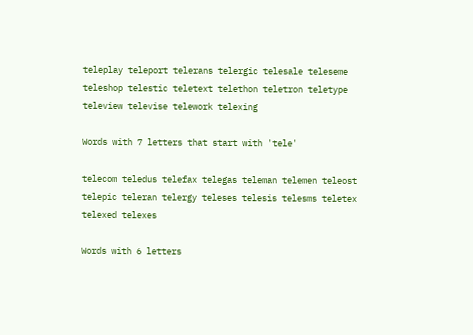teleplay teleport telerans telergic telesale teleseme teleshop telestic teletext telethon teletron teletype teleview televise telework telexing

Words with 7 letters that start with 'tele'

telecom teledus telefax telegas teleman telemen teleost telepic teleran telergy teleses telesis telesms teletex telexed telexes

Words with 6 letters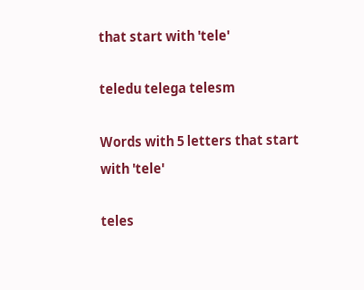that start with 'tele'

teledu telega telesm

Words with 5 letters that start with 'tele'

teles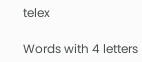telex

Words with 4 letters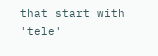that start with 'tele'